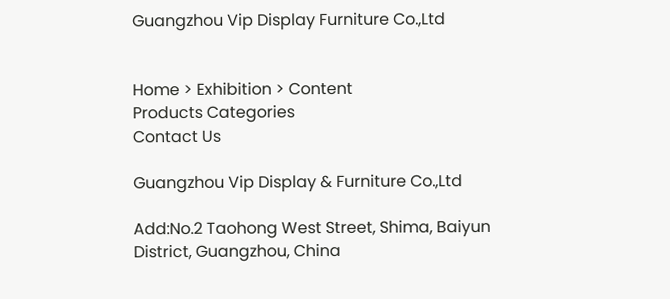Guangzhou Vip Display Furniture Co.,Ltd


Home > Exhibition > Content
Products Categories
Contact Us

Guangzhou Vip Display & Furniture Co.,Ltd

Add:No.2 Taohong West Street, Shima, Baiyun District, Guangzhou, China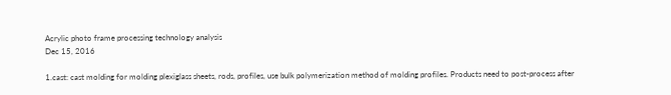Acrylic photo frame processing technology analysis
Dec 15, 2016

1.cast: cast molding for molding plexiglass sheets, rods, profiles, use bulk polymerization method of molding profiles. Products need to post-process after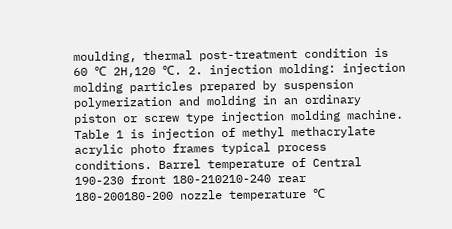moulding, thermal post-treatment condition is 60 ℃ 2H,120 ℃. 2. injection molding: injection molding particles prepared by suspension polymerization and molding in an ordinary piston or screw type injection molding machine. Table 1 is injection of methyl methacrylate acrylic photo frames typical process conditions. Barrel temperature of Central 190-230 front 180-210210-240 rear 180-200180-200 nozzle temperature ℃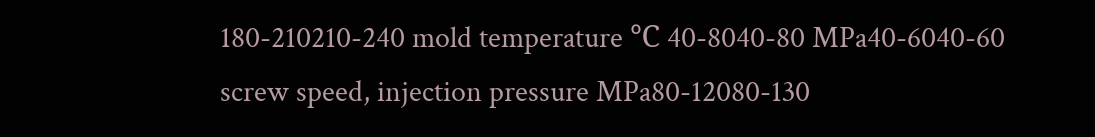180-210210-240 mold temperature ℃ 40-8040-80 MPa40-6040-60 screw speed, injection pressure MPa80-12080-130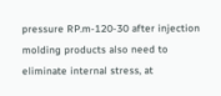pressure RP.m-120-30 after injection molding products also need to eliminate internal stress, at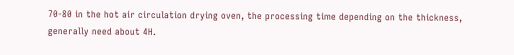70-80 in the hot air circulation drying oven, the processing time depending on the thickness, generally need about 4H.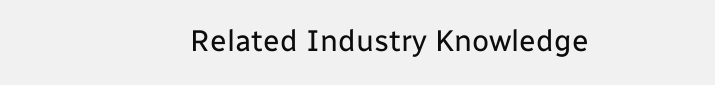Related Industry Knowledge